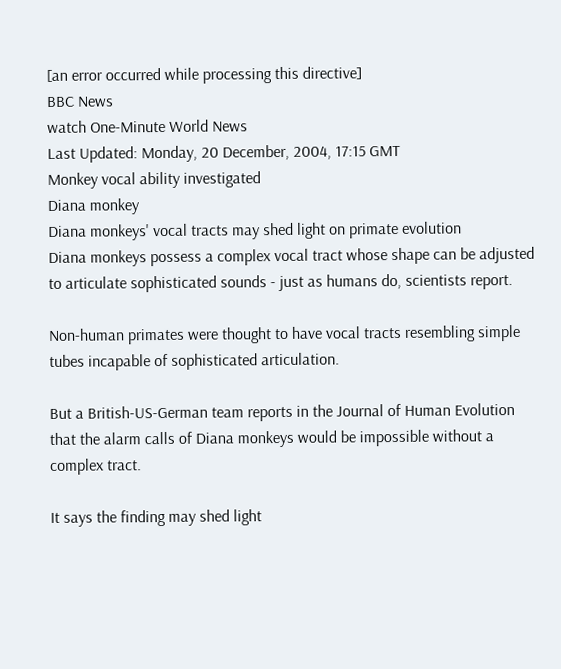[an error occurred while processing this directive]
BBC News
watch One-Minute World News
Last Updated: Monday, 20 December, 2004, 17:15 GMT
Monkey vocal ability investigated
Diana monkey
Diana monkeys' vocal tracts may shed light on primate evolution
Diana monkeys possess a complex vocal tract whose shape can be adjusted to articulate sophisticated sounds - just as humans do, scientists report.

Non-human primates were thought to have vocal tracts resembling simple tubes incapable of sophisticated articulation.

But a British-US-German team reports in the Journal of Human Evolution that the alarm calls of Diana monkeys would be impossible without a complex tract.

It says the finding may shed light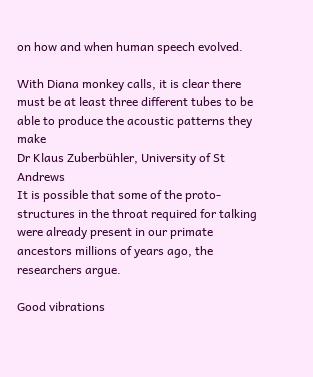on how and when human speech evolved.

With Diana monkey calls, it is clear there must be at least three different tubes to be able to produce the acoustic patterns they make
Dr Klaus Zuberbühler, University of St Andrews
It is possible that some of the proto-structures in the throat required for talking were already present in our primate ancestors millions of years ago, the researchers argue.

Good vibrations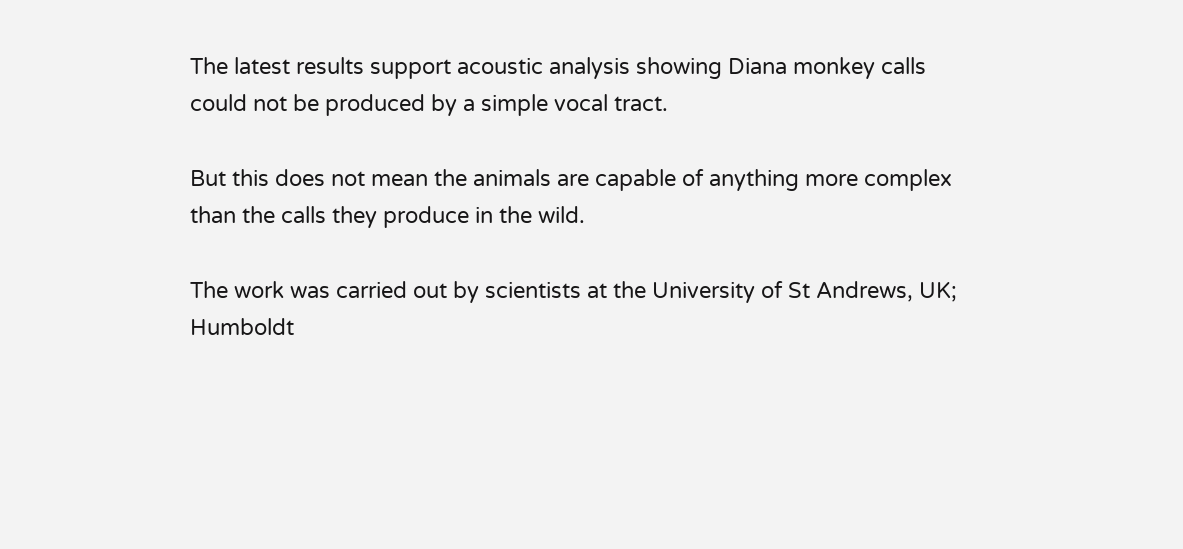The latest results support acoustic analysis showing Diana monkey calls could not be produced by a simple vocal tract.

But this does not mean the animals are capable of anything more complex than the calls they produce in the wild.

The work was carried out by scientists at the University of St Andrews, UK; Humboldt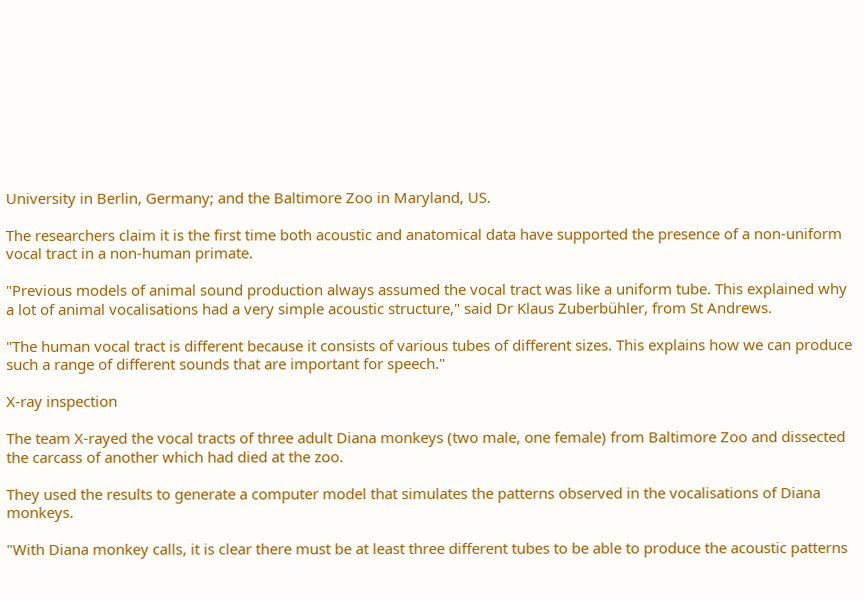University in Berlin, Germany; and the Baltimore Zoo in Maryland, US.

The researchers claim it is the first time both acoustic and anatomical data have supported the presence of a non-uniform vocal tract in a non-human primate.

"Previous models of animal sound production always assumed the vocal tract was like a uniform tube. This explained why a lot of animal vocalisations had a very simple acoustic structure," said Dr Klaus Zuberbühler, from St Andrews.

"The human vocal tract is different because it consists of various tubes of different sizes. This explains how we can produce such a range of different sounds that are important for speech."

X-ray inspection

The team X-rayed the vocal tracts of three adult Diana monkeys (two male, one female) from Baltimore Zoo and dissected the carcass of another which had died at the zoo.

They used the results to generate a computer model that simulates the patterns observed in the vocalisations of Diana monkeys.

"With Diana monkey calls, it is clear there must be at least three different tubes to be able to produce the acoustic patterns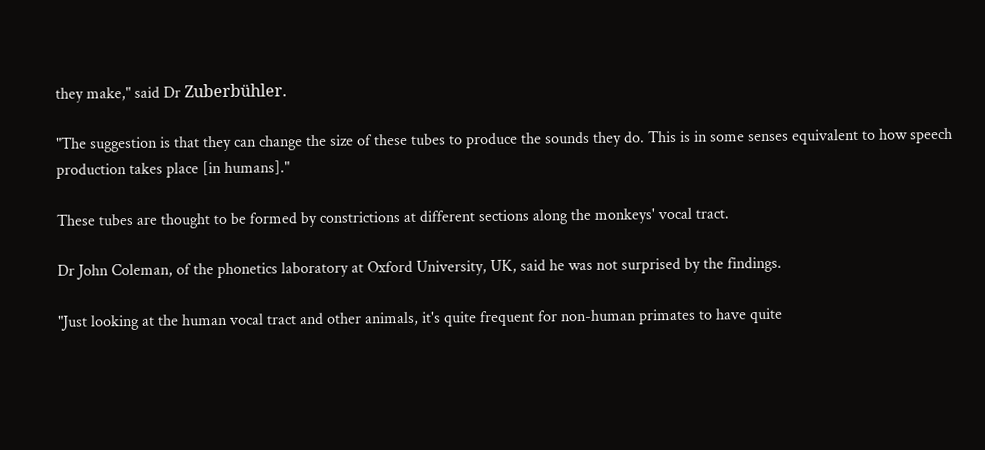they make," said Dr Zuberbühler.

"The suggestion is that they can change the size of these tubes to produce the sounds they do. This is in some senses equivalent to how speech production takes place [in humans]."

These tubes are thought to be formed by constrictions at different sections along the monkeys' vocal tract.

Dr John Coleman, of the phonetics laboratory at Oxford University, UK, said he was not surprised by the findings.

"Just looking at the human vocal tract and other animals, it's quite frequent for non-human primates to have quite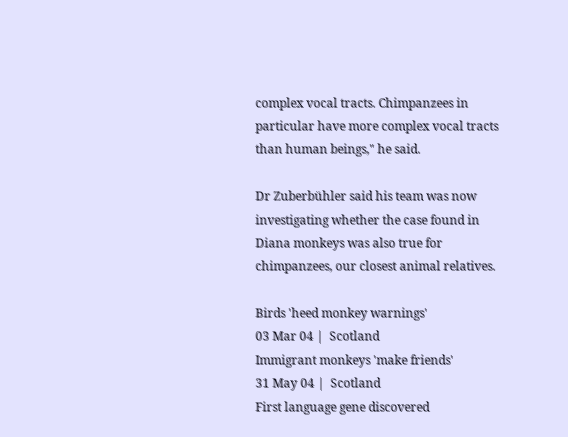complex vocal tracts. Chimpanzees in particular have more complex vocal tracts than human beings," he said.

Dr Zuberbühler said his team was now investigating whether the case found in Diana monkeys was also true for chimpanzees, our closest animal relatives.

Birds 'heed monkey warnings'
03 Mar 04 |  Scotland
Immigrant monkeys 'make friends'
31 May 04 |  Scotland
First language gene discovered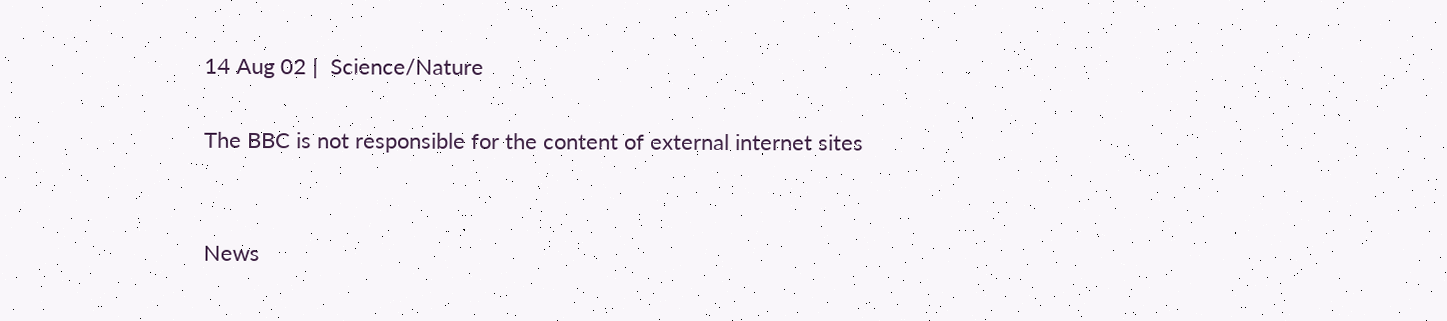14 Aug 02 |  Science/Nature

The BBC is not responsible for the content of external internet sites


News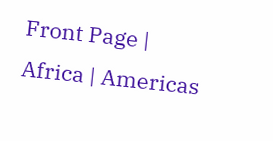Front Page | Africa | Americas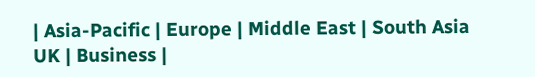| Asia-Pacific | Europe | Middle East | South Asia
UK | Business |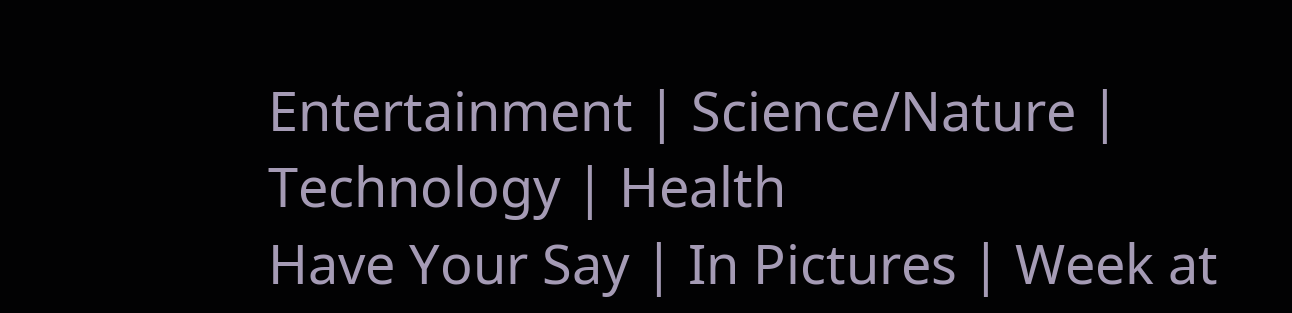Entertainment | Science/Nature | Technology | Health
Have Your Say | In Pictures | Week at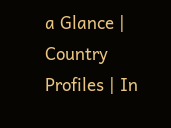a Glance | Country Profiles | In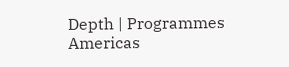Depth | Programmes
Americas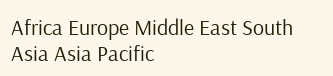Africa Europe Middle East South Asia Asia Pacific